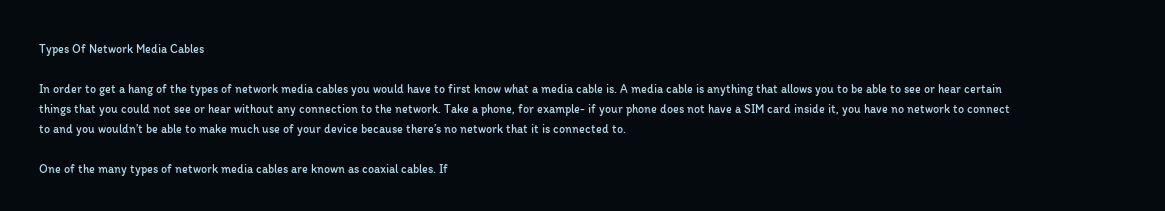Types Of Network Media Cables

In order to get a hang of the types of network media cables you would have to first know what a media cable is. A media cable is anything that allows you to be able to see or hear certain things that you could not see or hear without any connection to the network. Take a phone, for example- if your phone does not have a SIM card inside it, you have no network to connect to and you wouldn’t be able to make much use of your device because there’s no network that it is connected to.

One of the many types of network media cables are known as coaxial cables. If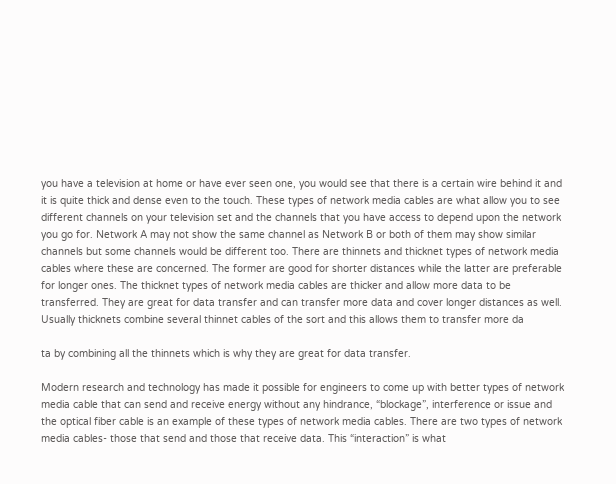you have a television at home or have ever seen one, you would see that there is a certain wire behind it and it is quite thick and dense even to the touch. These types of network media cables are what allow you to see different channels on your television set and the channels that you have access to depend upon the network you go for. Network A may not show the same channel as Network B or both of them may show similar channels but some channels would be different too. There are thinnets and thicknet types of network media cables where these are concerned. The former are good for shorter distances while the latter are preferable for longer ones. The thicknet types of network media cables are thicker and allow more data to be transferred. They are great for data transfer and can transfer more data and cover longer distances as well. Usually thicknets combine several thinnet cables of the sort and this allows them to transfer more da

ta by combining all the thinnets which is why they are great for data transfer.

Modern research and technology has made it possible for engineers to come up with better types of network media cable that can send and receive energy without any hindrance, “blockage”, interference or issue and the optical fiber cable is an example of these types of network media cables. There are two types of network media cables- those that send and those that receive data. This “interaction” is what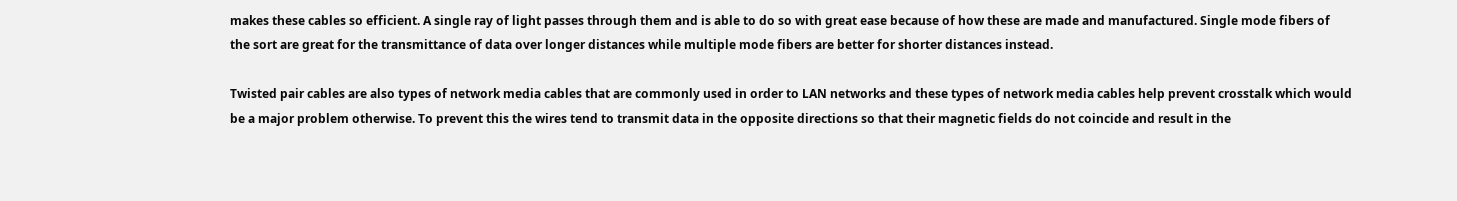makes these cables so efficient. A single ray of light passes through them and is able to do so with great ease because of how these are made and manufactured. Single mode fibers of the sort are great for the transmittance of data over longer distances while multiple mode fibers are better for shorter distances instead.

Twisted pair cables are also types of network media cables that are commonly used in order to LAN networks and these types of network media cables help prevent crosstalk which would be a major problem otherwise. To prevent this the wires tend to transmit data in the opposite directions so that their magnetic fields do not coincide and result in the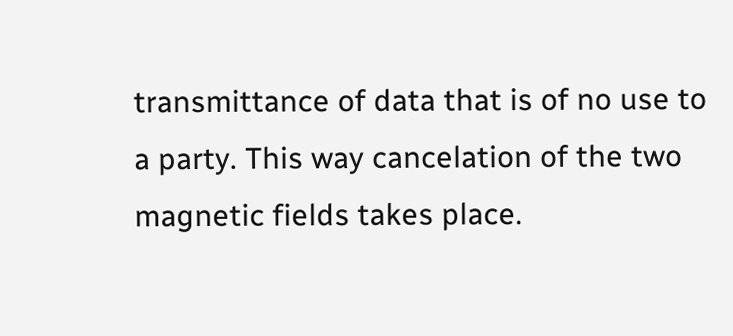transmittance of data that is of no use to a party. This way cancelation of the two magnetic fields takes place.